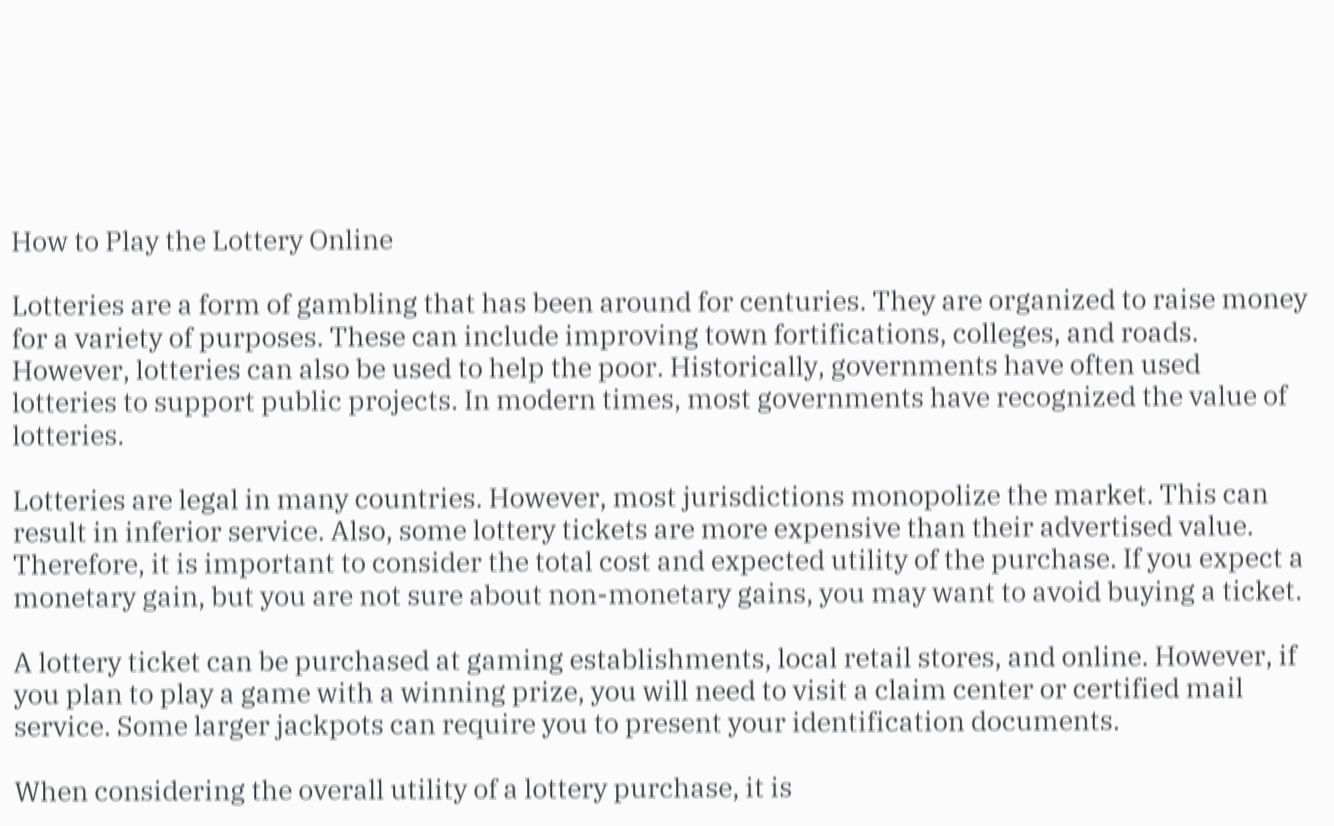How to Play the Lottery Online

Lotteries are a form of gambling that has been around for centuries. They are organized to raise money for a variety of purposes. These can include improving town fortifications, colleges, and roads. However, lotteries can also be used to help the poor. Historically, governments have often used lotteries to support public projects. In modern times, most governments have recognized the value of lotteries.

Lotteries are legal in many countries. However, most jurisdictions monopolize the market. This can result in inferior service. Also, some lottery tickets are more expensive than their advertised value. Therefore, it is important to consider the total cost and expected utility of the purchase. If you expect a monetary gain, but you are not sure about non-monetary gains, you may want to avoid buying a ticket.

A lottery ticket can be purchased at gaming establishments, local retail stores, and online. However, if you plan to play a game with a winning prize, you will need to visit a claim center or certified mail service. Some larger jackpots can require you to present your identification documents.

When considering the overall utility of a lottery purchase, it is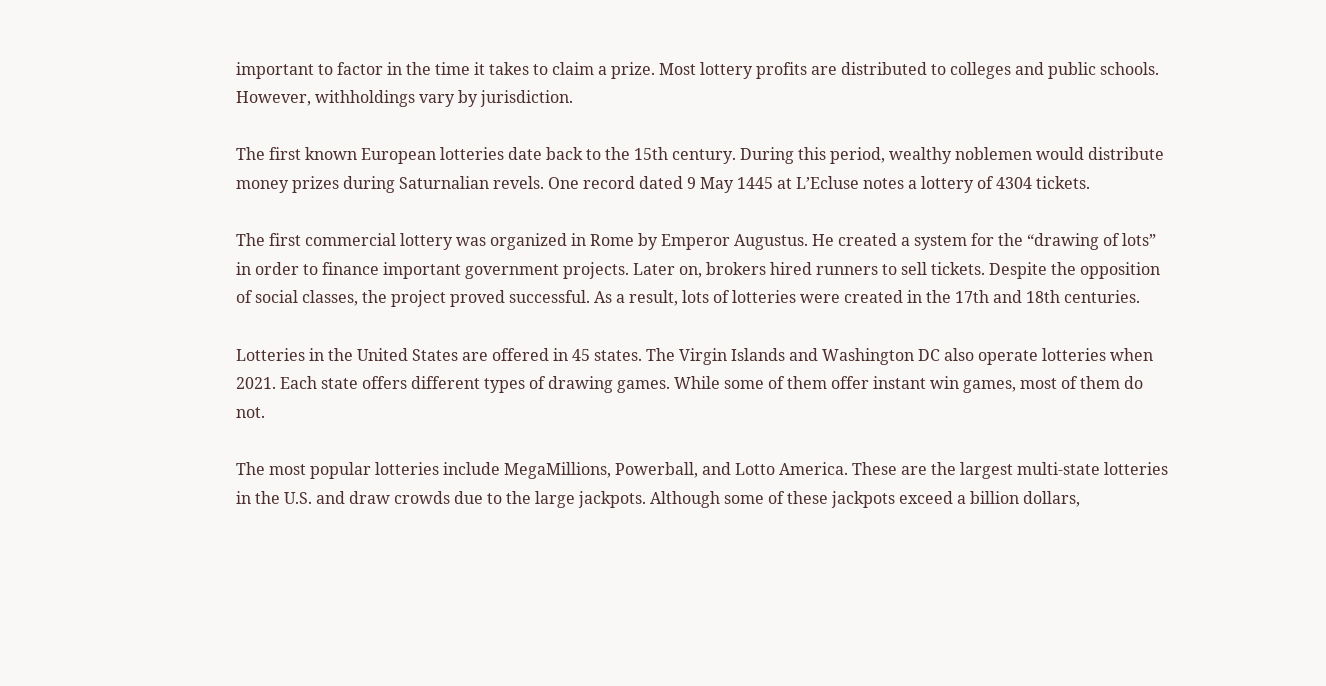important to factor in the time it takes to claim a prize. Most lottery profits are distributed to colleges and public schools. However, withholdings vary by jurisdiction.

The first known European lotteries date back to the 15th century. During this period, wealthy noblemen would distribute money prizes during Saturnalian revels. One record dated 9 May 1445 at L’Ecluse notes a lottery of 4304 tickets.

The first commercial lottery was organized in Rome by Emperor Augustus. He created a system for the “drawing of lots” in order to finance important government projects. Later on, brokers hired runners to sell tickets. Despite the opposition of social classes, the project proved successful. As a result, lots of lotteries were created in the 17th and 18th centuries.

Lotteries in the United States are offered in 45 states. The Virgin Islands and Washington DC also operate lotteries when 2021. Each state offers different types of drawing games. While some of them offer instant win games, most of them do not.

The most popular lotteries include MegaMillions, Powerball, and Lotto America. These are the largest multi-state lotteries in the U.S. and draw crowds due to the large jackpots. Although some of these jackpots exceed a billion dollars,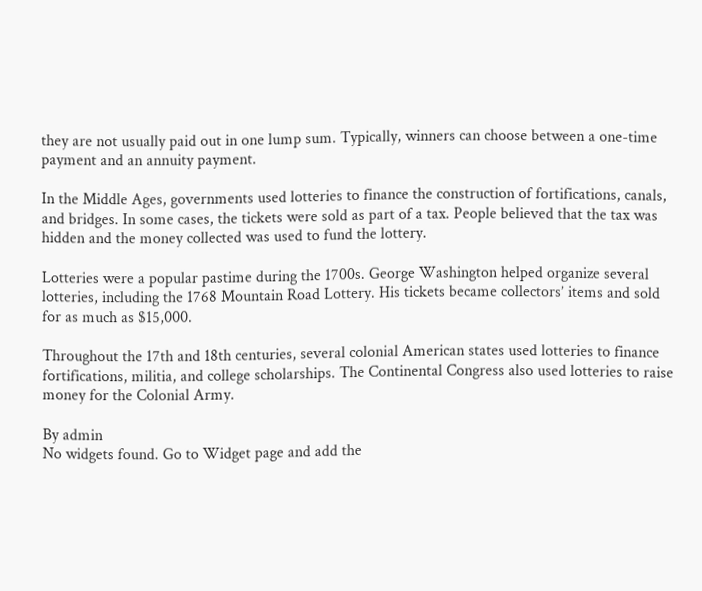they are not usually paid out in one lump sum. Typically, winners can choose between a one-time payment and an annuity payment.

In the Middle Ages, governments used lotteries to finance the construction of fortifications, canals, and bridges. In some cases, the tickets were sold as part of a tax. People believed that the tax was hidden and the money collected was used to fund the lottery.

Lotteries were a popular pastime during the 1700s. George Washington helped organize several lotteries, including the 1768 Mountain Road Lottery. His tickets became collectors’ items and sold for as much as $15,000.

Throughout the 17th and 18th centuries, several colonial American states used lotteries to finance fortifications, militia, and college scholarships. The Continental Congress also used lotteries to raise money for the Colonial Army.

By admin
No widgets found. Go to Widget page and add the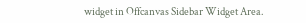widget in Offcanvas Sidebar Widget Area.